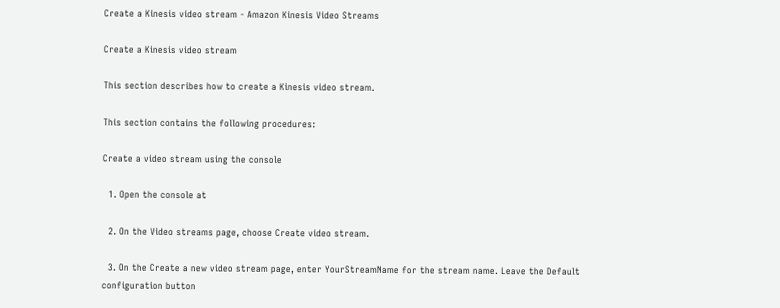Create a Kinesis video stream - Amazon Kinesis Video Streams

Create a Kinesis video stream

This section describes how to create a Kinesis video stream.

This section contains the following procedures:

Create a video stream using the console

  1. Open the console at

  2. On the Video streams page, choose Create video stream.

  3. On the Create a new video stream page, enter YourStreamName for the stream name. Leave the Default configuration button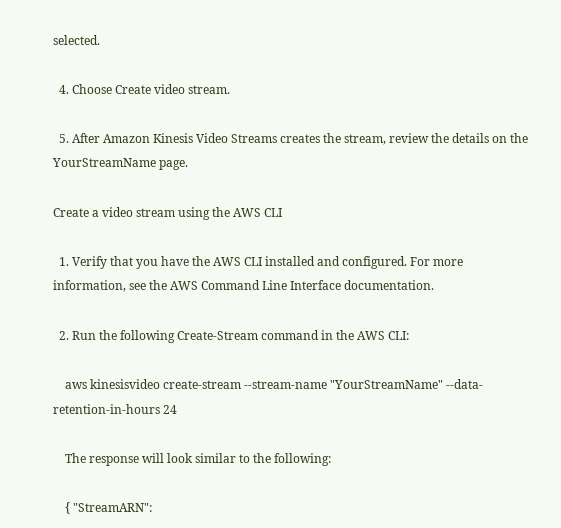selected.

  4. Choose Create video stream.

  5. After Amazon Kinesis Video Streams creates the stream, review the details on the YourStreamName page.

Create a video stream using the AWS CLI

  1. Verify that you have the AWS CLI installed and configured. For more information, see the AWS Command Line Interface documentation.

  2. Run the following Create-Stream command in the AWS CLI:

    aws kinesisvideo create-stream --stream-name "YourStreamName" --data-retention-in-hours 24

    The response will look similar to the following:

    { "StreamARN":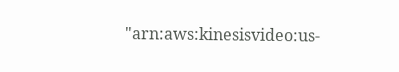"arn:aws:kinesisvideo:us-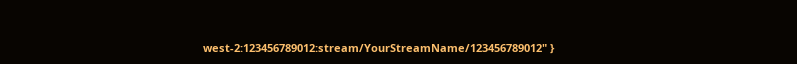west-2:123456789012:stream/YourStreamName/123456789012" }